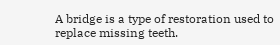A bridge is a type of restoration used to replace missing teeth.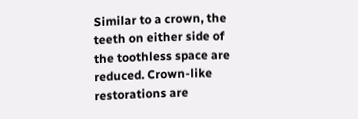Similar to a crown, the teeth on either side of the toothless space are reduced. Crown-like restorations are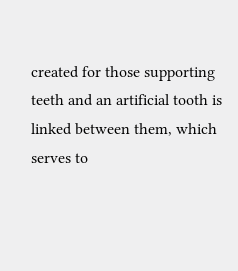created for those supporting teeth and an artificial tooth is linked between them, which serves to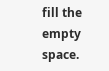fill the empty space.